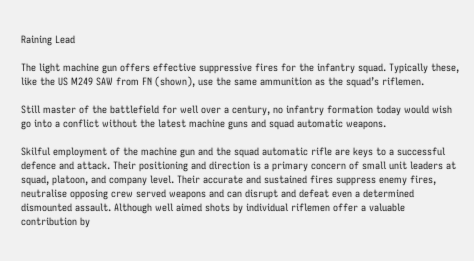Raining Lead

The light machine gun offers effective suppressive fires for the infantry squad. Typically these, like the US M249 SAW from FN (shown), use the same ammunition as the squad’s riflemen.

Still master of the battlefield for well over a century, no infantry formation today would wish go into a conflict without the latest machine guns and squad automatic weapons.

Skilful employment of the machine gun and the squad automatic rifle are keys to a successful defence and attack. Their positioning and direction is a primary concern of small unit leaders at squad, platoon, and company level. Their accurate and sustained fires suppress enemy fires, neutralise opposing crew served weapons and can disrupt and defeat even a determined dismounted assault. Although well aimed shots by individual riflemen offer a valuable contribution by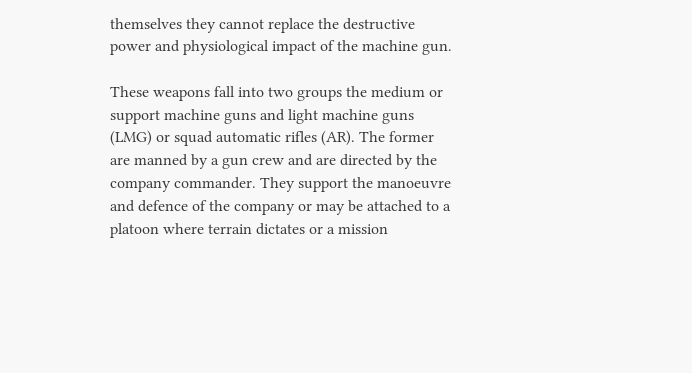themselves they cannot replace the destructive power and physiological impact of the machine gun.

These weapons fall into two groups the medium or support machine guns and light machine guns (LMG) or squad automatic rifles (AR). The former are manned by a gun crew and are directed by the company commander. They support the manoeuvre and defence of the company or may be attached to a platoon where terrain dictates or a mission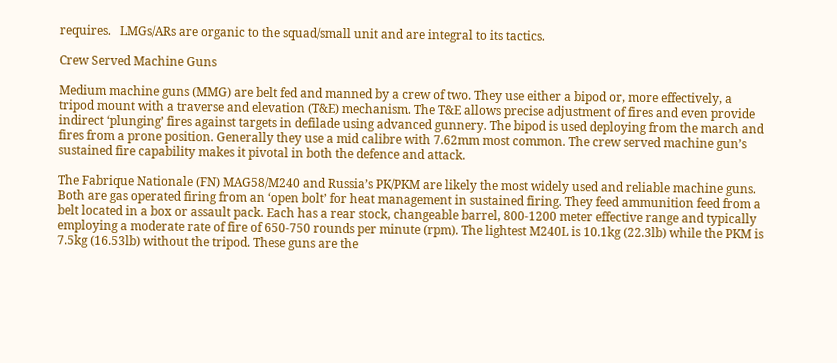requires.   LMGs/ARs are organic to the squad/small unit and are integral to its tactics.

Crew Served Machine Guns

Medium machine guns (MMG) are belt fed and manned by a crew of two. They use either a bipod or, more effectively, a tripod mount with a traverse and elevation (T&E) mechanism. The T&E allows precise adjustment of fires and even provide indirect ‘plunging’ fires against targets in defilade using advanced gunnery. The bipod is used deploying from the march and fires from a prone position. Generally they use a mid calibre with 7.62mm most common. The crew served machine gun’s sustained fire capability makes it pivotal in both the defence and attack.

The Fabrique Nationale (FN) MAG58/M240 and Russia’s PK/PKM are likely the most widely used and reliable machine guns. Both are gas operated firing from an ‘open bolt’ for heat management in sustained firing. They feed ammunition feed from a belt located in a box or assault pack. Each has a rear stock, changeable barrel, 800-1200 meter effective range and typically employing a moderate rate of fire of 650-750 rounds per minute (rpm). The lightest M240L is 10.1kg (22.3lb) while the PKM is 7.5kg (16.53lb) without the tripod. These guns are the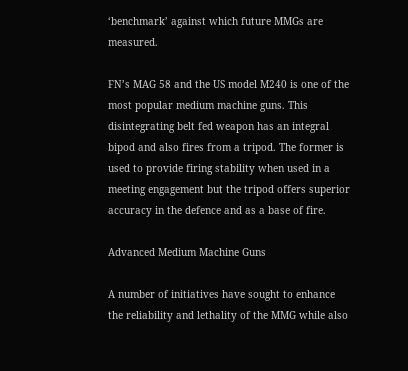‘benchmark’ against which future MMGs are measured.

FN’s MAG 58 and the US model M240 is one of the most popular medium machine guns. This disintegrating belt fed weapon has an integral bipod and also fires from a tripod. The former is used to provide firing stability when used in a meeting engagement but the tripod offers superior accuracy in the defence and as a base of fire.

Advanced Medium Machine Guns

A number of initiatives have sought to enhance the reliability and lethality of the MMG while also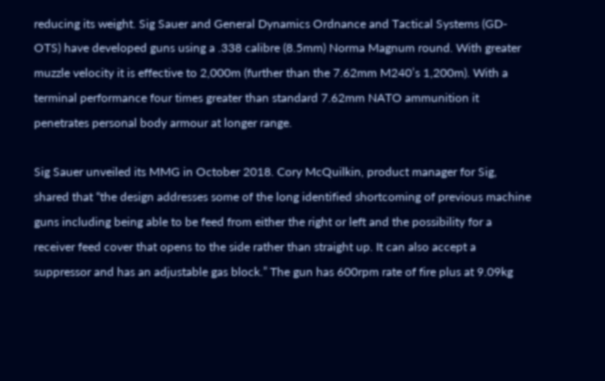reducing its weight. Sig Sauer and General Dynamics Ordnance and Tactical Systems (GD-OTS) have developed guns using a .338 calibre (8.5mm) Norma Magnum round. With greater muzzle velocity it is effective to 2,000m (further than the 7.62mm M240’s 1,200m). With a terminal performance four times greater than standard 7.62mm NATO ammunition it penetrates personal body armour at longer range.

Sig Sauer unveiled its MMG in October 2018. Cory McQuilkin, product manager for Sig, shared that “the design addresses some of the long identified shortcoming of previous machine guns including being able to be feed from either the right or left and the possibility for a receiver feed cover that opens to the side rather than straight up. It can also accept a suppressor and has an adjustable gas block.” The gun has 600rpm rate of fire plus at 9.09kg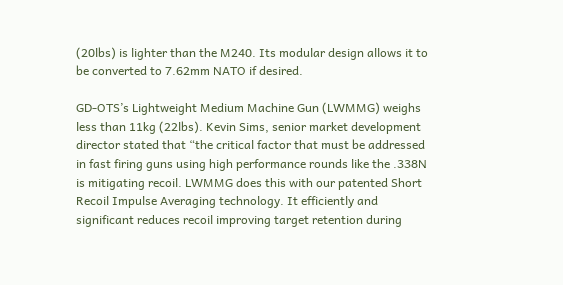(20lbs) is lighter than the M240. Its modular design allows it to be converted to 7.62mm NATO if desired.

GD-OTS’s Lightweight Medium Machine Gun (LWMMG) weighs less than 11kg (22lbs). Kevin Sims, senior market development director stated that “the critical factor that must be addressed in fast firing guns using high performance rounds like the .338N is mitigating recoil. LWMMG does this with our patented Short Recoil Impulse Averaging technology. It efficiently and significant reduces recoil improving target retention during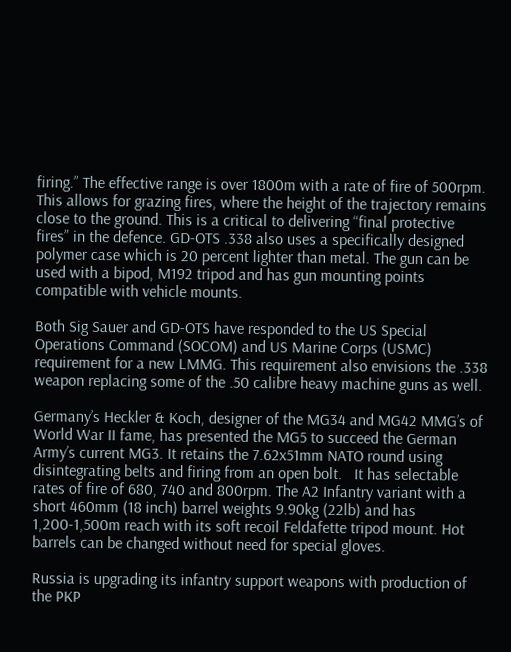firing.” The effective range is over 1800m with a rate of fire of 500rpm. This allows for grazing fires, where the height of the trajectory remains close to the ground. This is a critical to delivering “final protective fires” in the defence. GD-OTS .338 also uses a specifically designed polymer case which is 20 percent lighter than metal. The gun can be used with a bipod, M192 tripod and has gun mounting points compatible with vehicle mounts.

Both Sig Sauer and GD-OTS have responded to the US Special Operations Command (SOCOM) and US Marine Corps (USMC) requirement for a new LMMG. This requirement also envisions the .338 weapon replacing some of the .50 calibre heavy machine guns as well.

Germany’s Heckler & Koch, designer of the MG34 and MG42 MMG’s of World War II fame, has presented the MG5 to succeed the German Army’s current MG3. It retains the 7.62x51mm NATO round using disintegrating belts and firing from an open bolt.   It has selectable rates of fire of 680, 740 and 800rpm. The A2 Infantry variant with a short 460mm (18 inch) barrel weights 9.90kg (22lb) and has 1,200-1,500m reach with its soft recoil Feldafette tripod mount. Hot barrels can be changed without need for special gloves.

Russia is upgrading its infantry support weapons with production of the PKP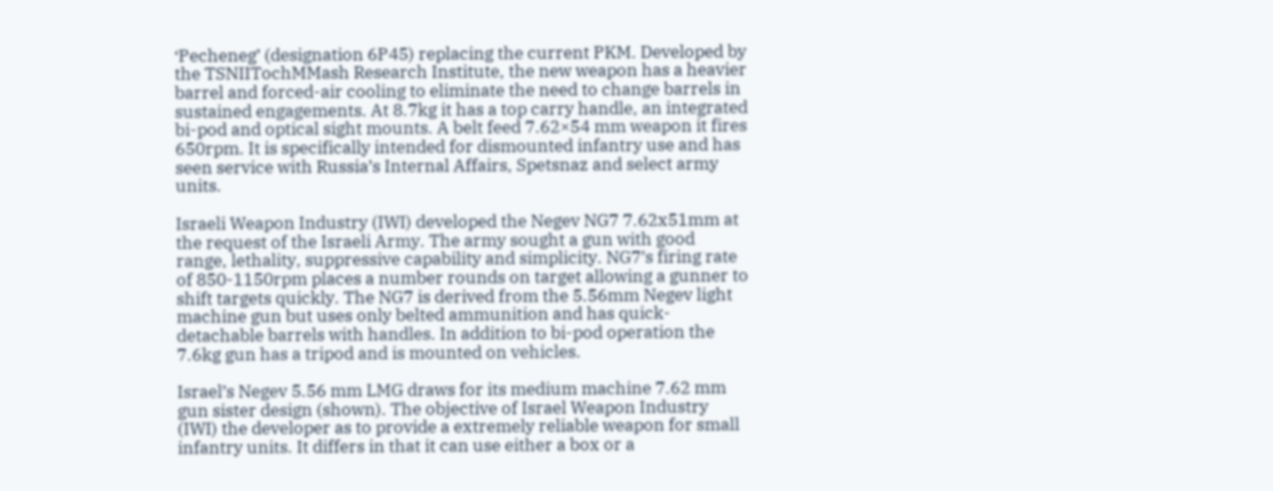‘Pecheneg’ (designation 6P45) replacing the current PKM. Developed by the TSNIITochMMash Research Institute, the new weapon has a heavier barrel and forced-air cooling to eliminate the need to change barrels in sustained engagements. At 8.7kg it has a top carry handle, an integrated bi-pod and optical sight mounts. A belt feed 7.62×54 mm weapon it fires 650rpm. It is specifically intended for dismounted infantry use and has seen service with Russia’s Internal Affairs, Spetsnaz and select army units.

Israeli Weapon Industry (IWI) developed the Negev NG7 7.62x51mm at the request of the Israeli Army. The army sought a gun with good range, lethality, suppressive capability and simplicity. NG7’s firing rate of 850-1150rpm places a number rounds on target allowing a gunner to shift targets quickly. The NG7 is derived from the 5.56mm Negev light machine gun but uses only belted ammunition and has quick-detachable barrels with handles. In addition to bi-pod operation the 7.6kg gun has a tripod and is mounted on vehicles.

Israel’s Negev 5.56 mm LMG draws for its medium machine 7.62 mm gun sister design (shown). The objective of Israel Weapon Industry (IWI) the developer as to provide a extremely reliable weapon for small infantry units. It differs in that it can use either a box or a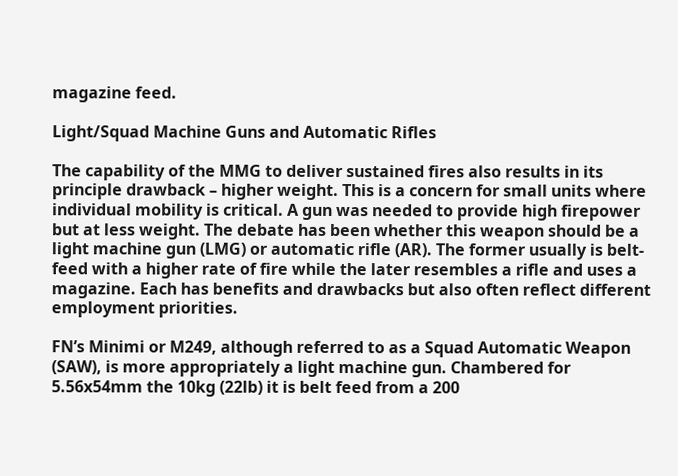magazine feed.

Light/Squad Machine Guns and Automatic Rifles

The capability of the MMG to deliver sustained fires also results in its principle drawback – higher weight. This is a concern for small units where individual mobility is critical. A gun was needed to provide high firepower but at less weight. The debate has been whether this weapon should be a light machine gun (LMG) or automatic rifle (AR). The former usually is belt-feed with a higher rate of fire while the later resembles a rifle and uses a magazine. Each has benefits and drawbacks but also often reflect different employment priorities.

FN’s Minimi or M249, although referred to as a Squad Automatic Weapon (SAW), is more appropriately a light machine gun. Chambered for 5.56x54mm the 10kg (22lb) it is belt feed from a 200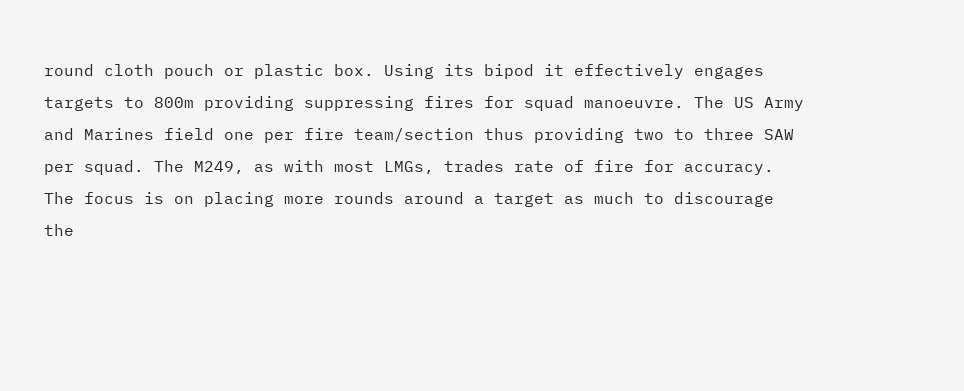round cloth pouch or plastic box. Using its bipod it effectively engages targets to 800m providing suppressing fires for squad manoeuvre. The US Army and Marines field one per fire team/section thus providing two to three SAW per squad. The M249, as with most LMGs, trades rate of fire for accuracy. The focus is on placing more rounds around a target as much to discourage the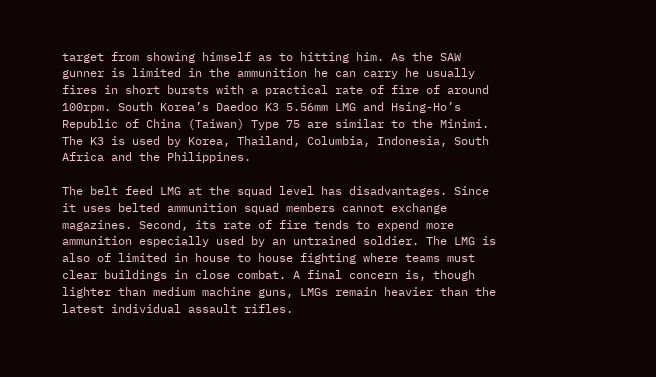target from showing himself as to hitting him. As the SAW gunner is limited in the ammunition he can carry he usually fires in short bursts with a practical rate of fire of around 100rpm. South Korea’s Daedoo K3 5.56mm LMG and Hsing-Ho’s Republic of China (Taiwan) Type 75 are similar to the Minimi. The K3 is used by Korea, Thailand, Columbia, Indonesia, South Africa and the Philippines.

The belt feed LMG at the squad level has disadvantages. Since it uses belted ammunition squad members cannot exchange magazines. Second, its rate of fire tends to expend more ammunition especially used by an untrained soldier. The LMG is also of limited in house to house fighting where teams must clear buildings in close combat. A final concern is, though lighter than medium machine guns, LMGs remain heavier than the latest individual assault rifles.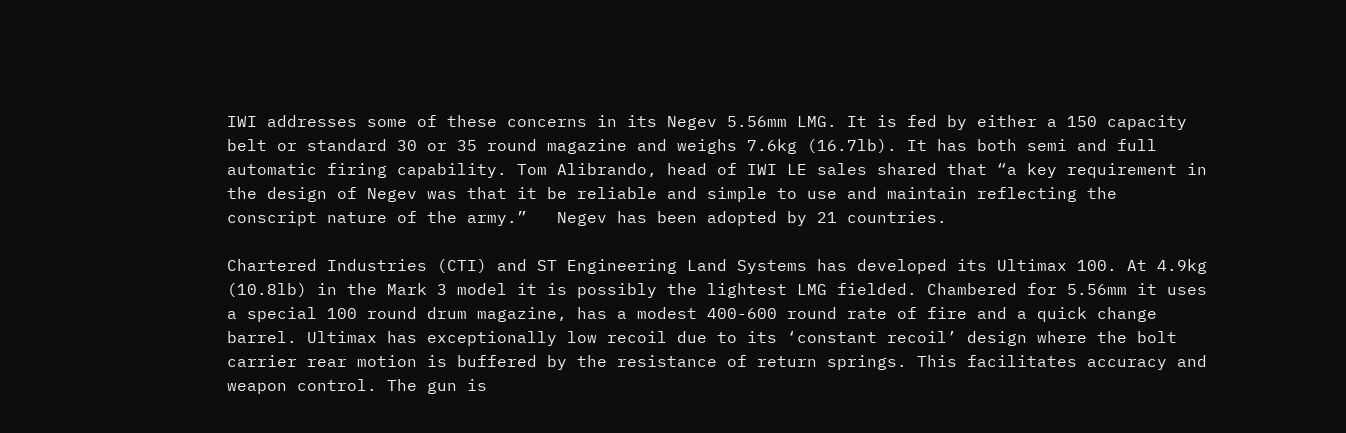IWI addresses some of these concerns in its Negev 5.56mm LMG. It is fed by either a 150 capacity belt or standard 30 or 35 round magazine and weighs 7.6kg (16.7lb). It has both semi and full automatic firing capability. Tom Alibrando, head of IWI LE sales shared that “a key requirement in the design of Negev was that it be reliable and simple to use and maintain reflecting the conscript nature of the army.”   Negev has been adopted by 21 countries.

Chartered Industries (CTI) and ST Engineering Land Systems has developed its Ultimax 100. At 4.9kg (10.8lb) in the Mark 3 model it is possibly the lightest LMG fielded. Chambered for 5.56mm it uses a special 100 round drum magazine, has a modest 400-600 round rate of fire and a quick change barrel. Ultimax has exceptionally low recoil due to its ‘constant recoil’ design where the bolt carrier rear motion is buffered by the resistance of return springs. This facilitates accuracy and weapon control. The gun is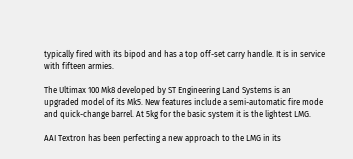typically fired with its bipod and has a top off-set carry handle. It is in service with fifteen armies.

The Ultimax 100 Mk8 developed by ST Engineering Land Systems is an upgraded model of its Mk5. New features include a semi-automatic fire mode and quick-change barrel. At 5kg for the basic system it is the lightest LMG.

AAI Textron has been perfecting a new approach to the LMG in its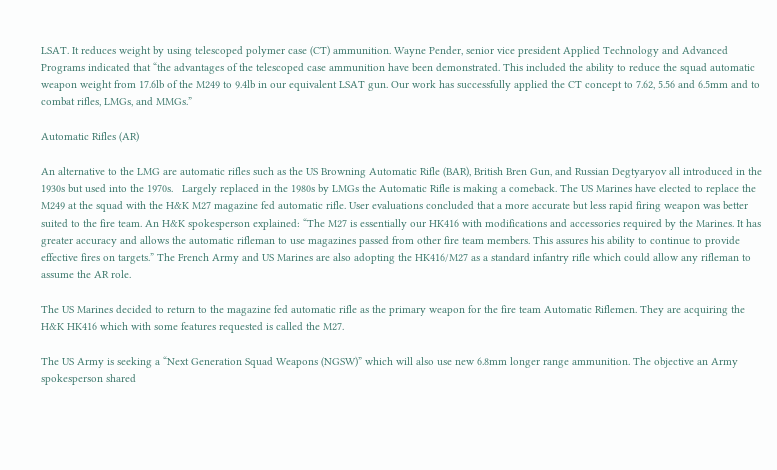LSAT. It reduces weight by using telescoped polymer case (CT) ammunition. Wayne Pender, senior vice president Applied Technology and Advanced Programs indicated that “the advantages of the telescoped case ammunition have been demonstrated. This included the ability to reduce the squad automatic weapon weight from 17.6lb of the M249 to 9.4lb in our equivalent LSAT gun. Our work has successfully applied the CT concept to 7.62, 5.56 and 6.5mm and to combat rifles, LMGs, and MMGs.”

Automatic Rifles (AR)

An alternative to the LMG are automatic rifles such as the US Browning Automatic Rifle (BAR), British Bren Gun, and Russian Degtyaryov all introduced in the 1930s but used into the 1970s.   Largely replaced in the 1980s by LMGs the Automatic Rifle is making a comeback. The US Marines have elected to replace the M249 at the squad with the H&K M27 magazine fed automatic rifle. User evaluations concluded that a more accurate but less rapid firing weapon was better suited to the fire team. An H&K spokesperson explained: “The M27 is essentially our HK416 with modifications and accessories required by the Marines. It has greater accuracy and allows the automatic rifleman to use magazines passed from other fire team members. This assures his ability to continue to provide effective fires on targets.” The French Army and US Marines are also adopting the HK416/M27 as a standard infantry rifle which could allow any rifleman to assume the AR role.

The US Marines decided to return to the magazine fed automatic rifle as the primary weapon for the fire team Automatic Riflemen. They are acquiring the H&K HK416 which with some features requested is called the M27.

The US Army is seeking a “Next Generation Squad Weapons (NGSW)” which will also use new 6.8mm longer range ammunition. The objective an Army spokesperson shared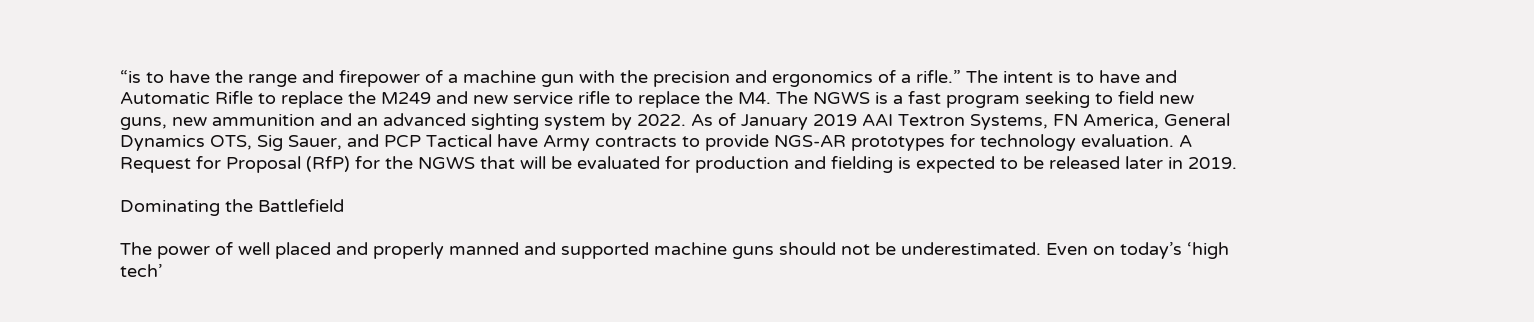“is to have the range and firepower of a machine gun with the precision and ergonomics of a rifle.” The intent is to have and Automatic Rifle to replace the M249 and new service rifle to replace the M4. The NGWS is a fast program seeking to field new guns, new ammunition and an advanced sighting system by 2022. As of January 2019 AAI Textron Systems, FN America, General Dynamics OTS, Sig Sauer, and PCP Tactical have Army contracts to provide NGS-AR prototypes for technology evaluation. A Request for Proposal (RfP) for the NGWS that will be evaluated for production and fielding is expected to be released later in 2019.

Dominating the Battlefield

The power of well placed and properly manned and supported machine guns should not be underestimated. Even on today’s ‘high tech’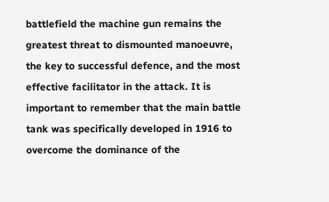battlefield the machine gun remains the greatest threat to dismounted manoeuvre, the key to successful defence, and the most effective facilitator in the attack. It is important to remember that the main battle tank was specifically developed in 1916 to overcome the dominance of the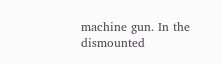machine gun. In the dismounted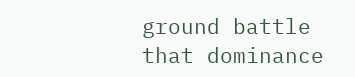ground battle that dominance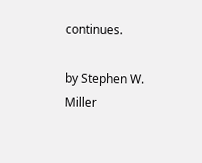continues.

by Stephen W. Miller